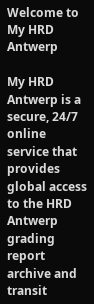Welcome to My HRD Antwerp

My HRD Antwerp is a secure, 24/7 online service that provides global access to the HRD Antwerp grading report archive and transit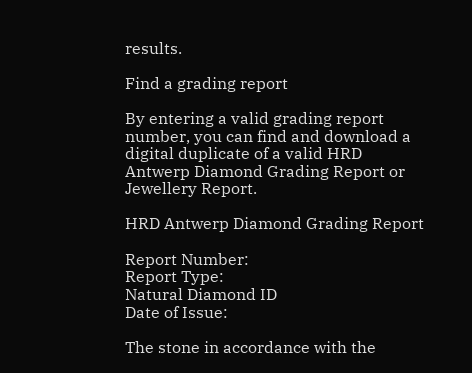results.

Find a grading report

By entering a valid grading report number, you can find and download a digital duplicate of a valid HRD Antwerp Diamond Grading Report or Jewellery Report.

HRD Antwerp Diamond Grading Report

Report Number:
Report Type:
Natural Diamond ID
Date of Issue:

The stone in accordance with the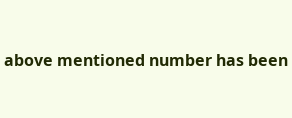above mentioned number has been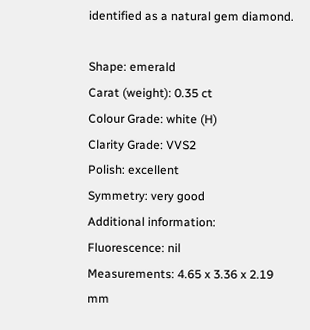identified as a natural gem diamond.

Shape: emerald
Carat (weight): 0.35 ct
Colour Grade: white (H)
Clarity Grade: VVS2
Polish: excellent
Symmetry: very good
Additional information:
Fluorescence: nil
Measurements: 4.65 x 3.36 x 2.19 mm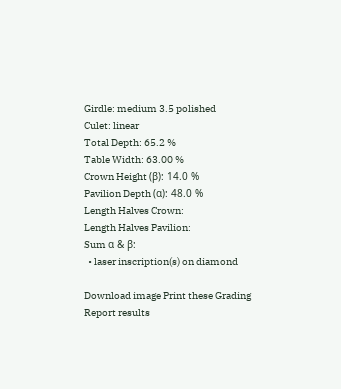Girdle: medium 3.5 polished
Culet: linear
Total Depth: 65.2 %
Table Width: 63.00 %
Crown Height (β): 14.0 %
Pavilion Depth (α): 48.0 %
Length Halves Crown:
Length Halves Pavilion:
Sum α & β:
  • laser inscription(s) on diamond

Download image Print these Grading Report results